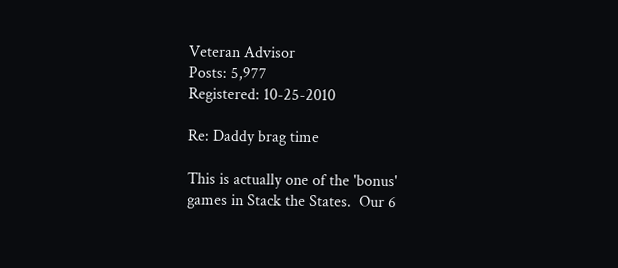Veteran Advisor
Posts: 5,977
Registered: 10-25-2010

Re: Daddy brag time

This is actually one of the 'bonus' games in Stack the States.  Our 6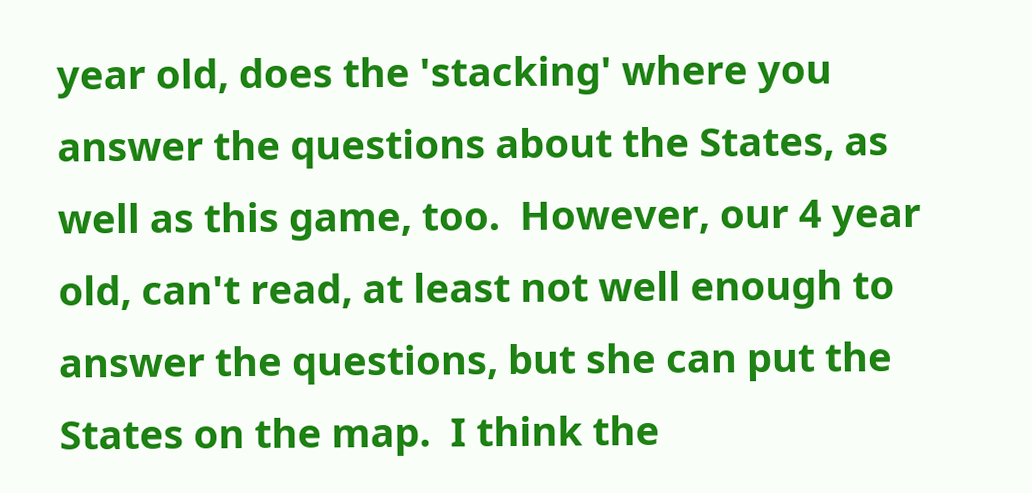year old, does the 'stacking' where you answer the questions about the States, as well as this game, too.  However, our 4 year old, can't read, at least not well enough to answer the questions, but she can put the States on the map.  I think the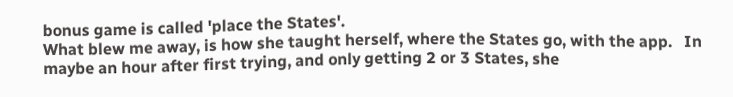bonus game is called 'place the States'.
What blew me away, is how she taught herself, where the States go, with the app.   In maybe an hour after first trying, and only getting 2 or 3 States, she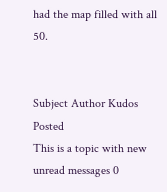had the map filled with all 50.


Subject Author Kudos Posted
This is a topic with new unread messages 0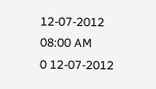12-07-2012 08:00 AM
0 12-07-2012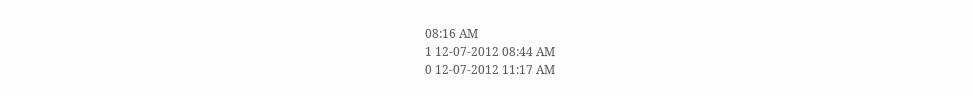08:16 AM
1 12-07-2012 08:44 AM
0 12-07-2012 11:17 AM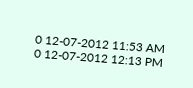0 12-07-2012 11:53 AM
0 12-07-2012 12:13 PM